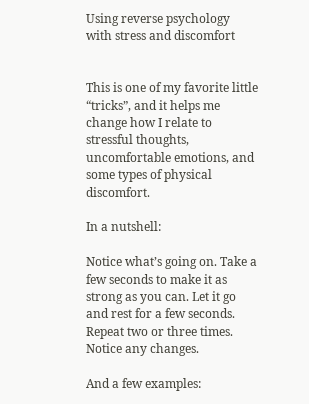Using reverse psychology with stress and discomfort


This is one of my favorite little “tricks”, and it helps me change how I relate to stressful thoughts, uncomfortable emotions, and some types of physical discomfort.

In a nutshell:

Notice what’s going on. Take a few seconds to make it as strong as you can. Let it go and rest for a few seconds. Repeat two or three times. Notice any changes.

And a few examples: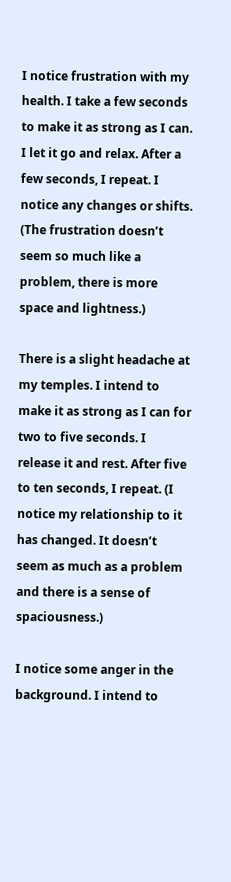I notice frustration with my health. I take a few seconds to make it as strong as I can. I let it go and relax. After a few seconds, I repeat. I notice any changes or shifts. (The frustration doesn’t seem so much like a problem, there is more space and lightness.)

There is a slight headache at my temples. I intend to make it as strong as I can for two to five seconds. I release it and rest. After five to ten seconds, I repeat. (I notice my relationship to it has changed. It doesn’t seem as much as a problem and there is a sense of spaciousness.)

I notice some anger in the background. I intend to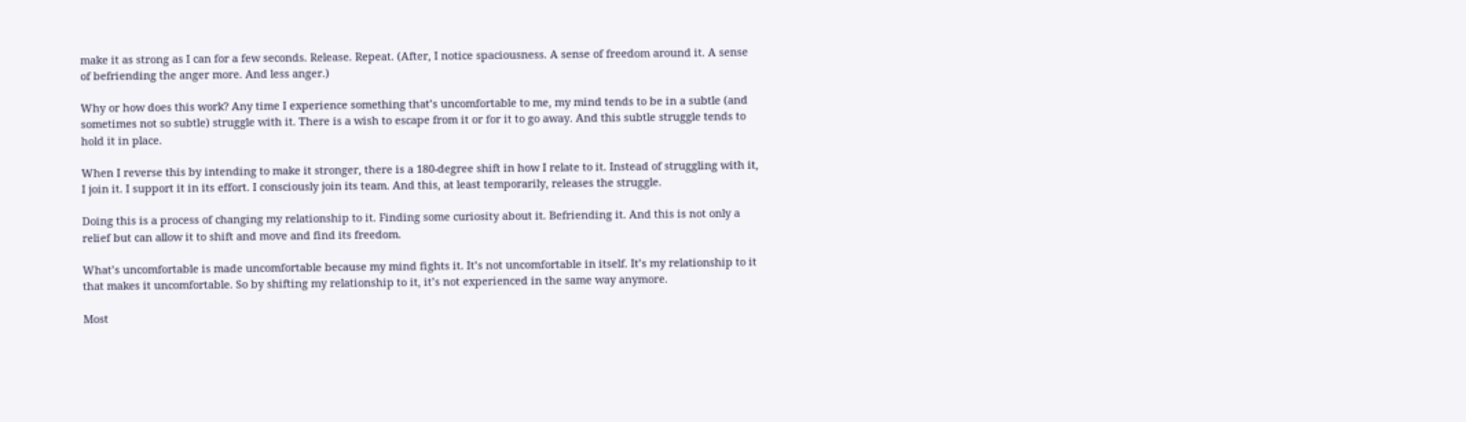make it as strong as I can for a few seconds. Release. Repeat. (After, I notice spaciousness. A sense of freedom around it. A sense of befriending the anger more. And less anger.)

Why or how does this work? Any time I experience something that’s uncomfortable to me, my mind tends to be in a subtle (and sometimes not so subtle) struggle with it. There is a wish to escape from it or for it to go away. And this subtle struggle tends to hold it in place.

When I reverse this by intending to make it stronger, there is a 180-degree shift in how I relate to it. Instead of struggling with it, I join it. I support it in its effort. I consciously join its team. And this, at least temporarily, releases the struggle.

Doing this is a process of changing my relationship to it. Finding some curiosity about it. Befriending it. And this is not only a relief but can allow it to shift and move and find its freedom.

What’s uncomfortable is made uncomfortable because my mind fights it. It’s not uncomfortable in itself. It’s my relationship to it that makes it uncomfortable. So by shifting my relationship to it, it’s not experienced in the same way anymore.

Most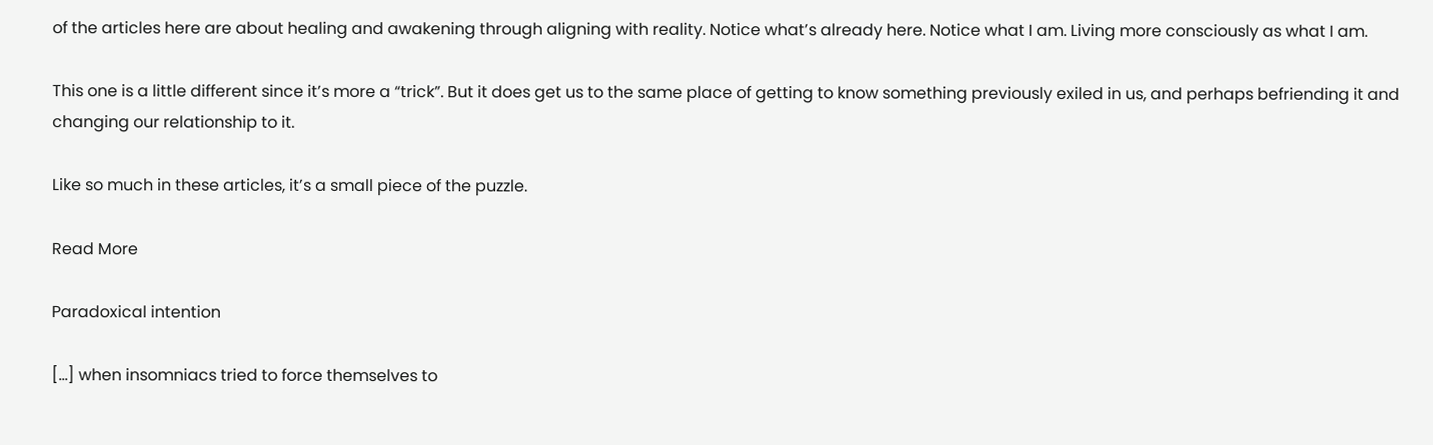of the articles here are about healing and awakening through aligning with reality. Notice what’s already here. Notice what I am. Living more consciously as what I am.

This one is a little different since it’s more a “trick”. But it does get us to the same place of getting to know something previously exiled in us, and perhaps befriending it and changing our relationship to it.

Like so much in these articles, it’s a small piece of the puzzle.

Read More

Paradoxical intention

[…] when insomniacs tried to force themselves to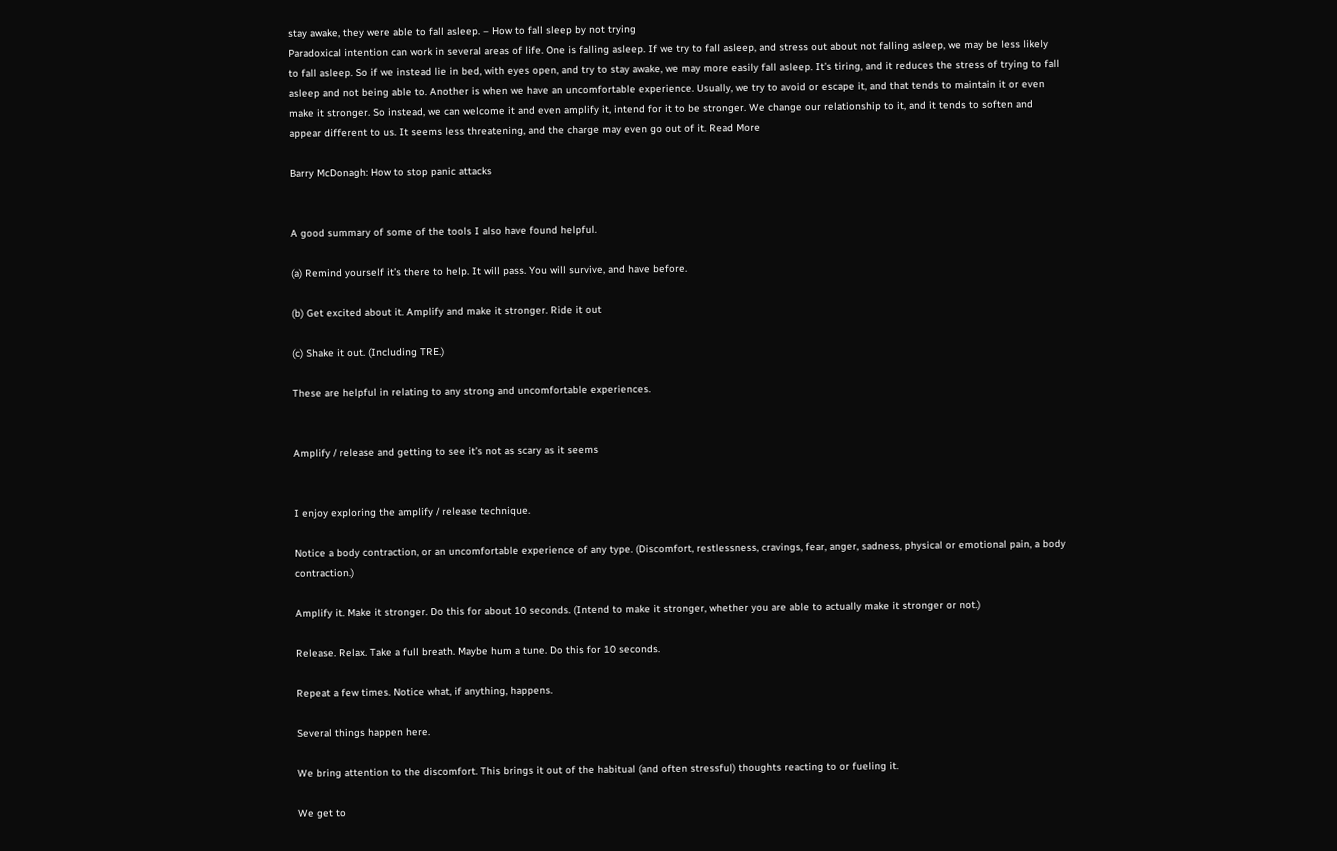stay awake, they were able to fall asleep. – How to fall sleep by not trying
Paradoxical intention can work in several areas of life. One is falling asleep. If we try to fall asleep, and stress out about not falling asleep, we may be less likely to fall asleep. So if we instead lie in bed, with eyes open, and try to stay awake, we may more easily fall asleep. It’s tiring, and it reduces the stress of trying to fall asleep and not being able to. Another is when we have an uncomfortable experience. Usually, we try to avoid or escape it, and that tends to maintain it or even make it stronger. So instead, we can welcome it and even amplify it, intend for it to be stronger. We change our relationship to it, and it tends to soften and appear different to us. It seems less threatening, and the charge may even go out of it. Read More

Barry McDonagh: How to stop panic attacks


A good summary of some of the tools I also have found helpful.

(a) Remind yourself it’s there to help. It will pass. You will survive, and have before.

(b) Get excited about it. Amplify and make it stronger. Ride it out

(c) Shake it out. (Including TRE.)

These are helpful in relating to any strong and uncomfortable experiences.


Amplify / release and getting to see it’s not as scary as it seems


I enjoy exploring the amplify / release technique.

Notice a body contraction, or an uncomfortable experience of any type. (Discomfort, restlessness, cravings, fear, anger, sadness, physical or emotional pain, a body contraction.)

Amplify it. Make it stronger. Do this for about 10 seconds. (Intend to make it stronger, whether you are able to actually make it stronger or not.)

Release. Relax. Take a full breath. Maybe hum a tune. Do this for 10 seconds.

Repeat a few times. Notice what, if anything, happens.

Several things happen here.

We bring attention to the discomfort. This brings it out of the habitual (and often stressful) thoughts reacting to or fueling it.

We get to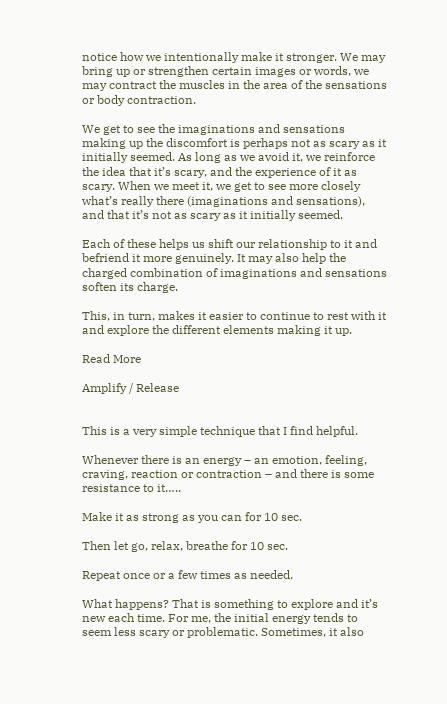notice how we intentionally make it stronger. We may bring up or strengthen certain images or words, we may contract the muscles in the area of the sensations or body contraction.

We get to see the imaginations and sensations making up the discomfort is perhaps not as scary as it initially seemed. As long as we avoid it, we reinforce the idea that it’s scary, and the experience of it as scary. When we meet it, we get to see more closely what’s really there (imaginations and sensations), and that it’s not as scary as it initially seemed.

Each of these helps us shift our relationship to it and befriend it more genuinely. It may also help the charged combination of imaginations and sensations soften its charge.

This, in turn, makes it easier to continue to rest with it and explore the different elements making it up.

Read More

Amplify / Release


This is a very simple technique that I find helpful.

Whenever there is an energy – an emotion, feeling, craving, reaction or contraction – and there is some resistance to it…..

Make it as strong as you can for 10 sec.

Then let go, relax, breathe for 10 sec.

Repeat once or a few times as needed.

What happens? That is something to explore and it’s new each time. For me, the initial energy tends to seem less scary or problematic. Sometimes, it also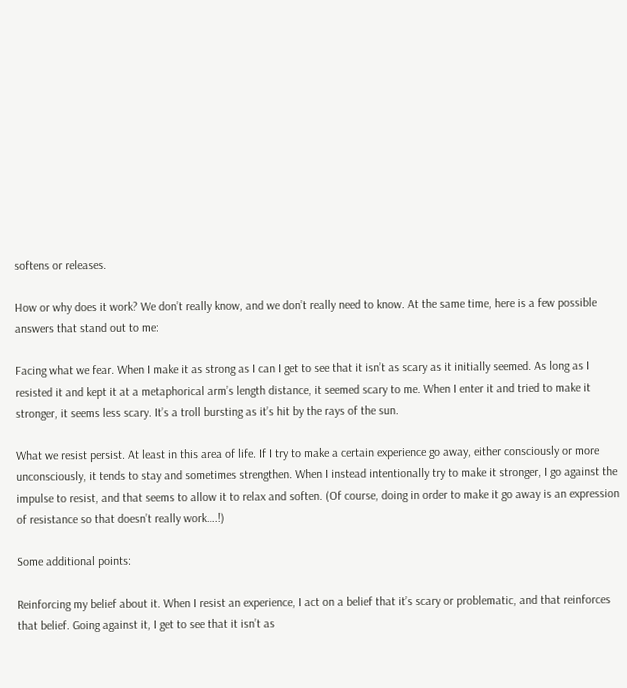softens or releases.

How or why does it work? We don’t really know, and we don’t really need to know. At the same time, here is a few possible answers that stand out to me:

Facing what we fear. When I make it as strong as I can I get to see that it isn’t as scary as it initially seemed. As long as I resisted it and kept it at a metaphorical arm’s length distance, it seemed scary to me. When I enter it and tried to make it stronger, it seems less scary. It’s a troll bursting as it’s hit by the rays of the sun.

What we resist persist. At least in this area of life. If I try to make a certain experience go away, either consciously or more unconsciously, it tends to stay and sometimes strengthen. When I instead intentionally try to make it stronger, I go against the impulse to resist, and that seems to allow it to relax and soften. (Of course, doing in order to make it go away is an expression of resistance so that doesn’t really work….!)

Some additional points:

Reinforcing my belief about it. When I resist an experience, I act on a belief that it’s scary or problematic, and that reinforces that belief. Going against it, I get to see that it isn’t as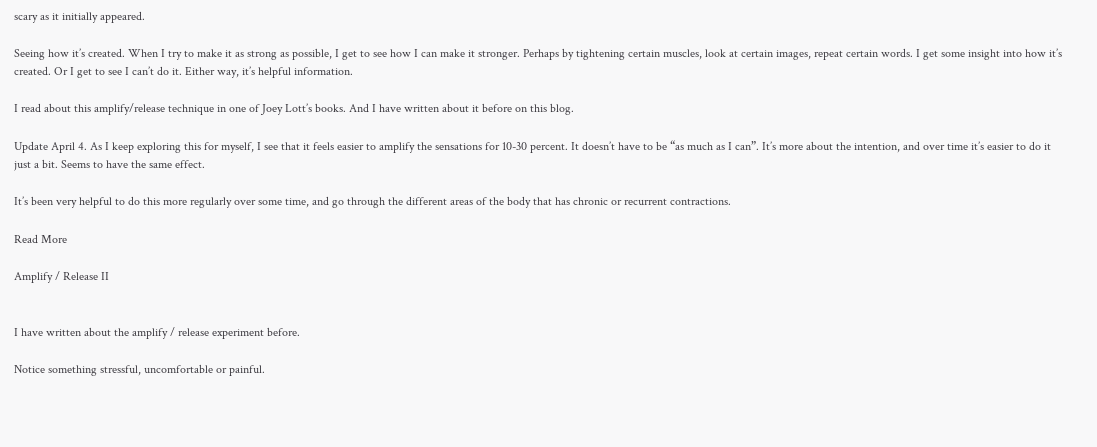scary as it initially appeared.

Seeing how it’s created. When I try to make it as strong as possible, I get to see how I can make it stronger. Perhaps by tightening certain muscles, look at certain images, repeat certain words. I get some insight into how it’s created. Or I get to see I can’t do it. Either way, it’s helpful information.

I read about this amplify/release technique in one of Joey Lott’s books. And I have written about it before on this blog.

Update April 4. As I keep exploring this for myself, I see that it feels easier to amplify the sensations for 10-30 percent. It doesn’t have to be “as much as I can”. It’s more about the intention, and over time it’s easier to do it just a bit. Seems to have the same effect.

It’s been very helpful to do this more regularly over some time, and go through the different areas of the body that has chronic or recurrent contractions.

Read More

Amplify / Release II


I have written about the amplify / release experiment before.

Notice something stressful, uncomfortable or painful.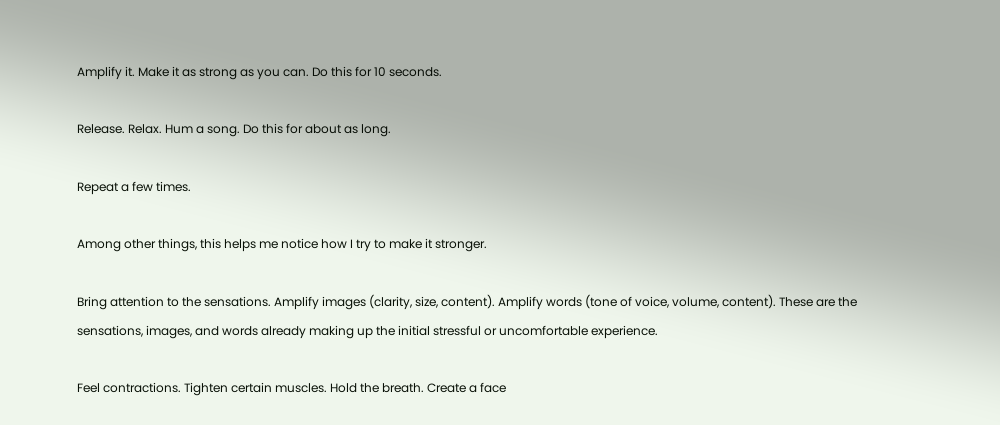Amplify it. Make it as strong as you can. Do this for 10 seconds.

Release. Relax. Hum a song. Do this for about as long.

Repeat a few times.

Among other things, this helps me notice how I try to make it stronger.

Bring attention to the sensations. Amplify images (clarity, size, content). Amplify words (tone of voice, volume, content). These are the sensations, images, and words already making up the initial stressful or uncomfortable experience.

Feel contractions. Tighten certain muscles. Hold the breath. Create a face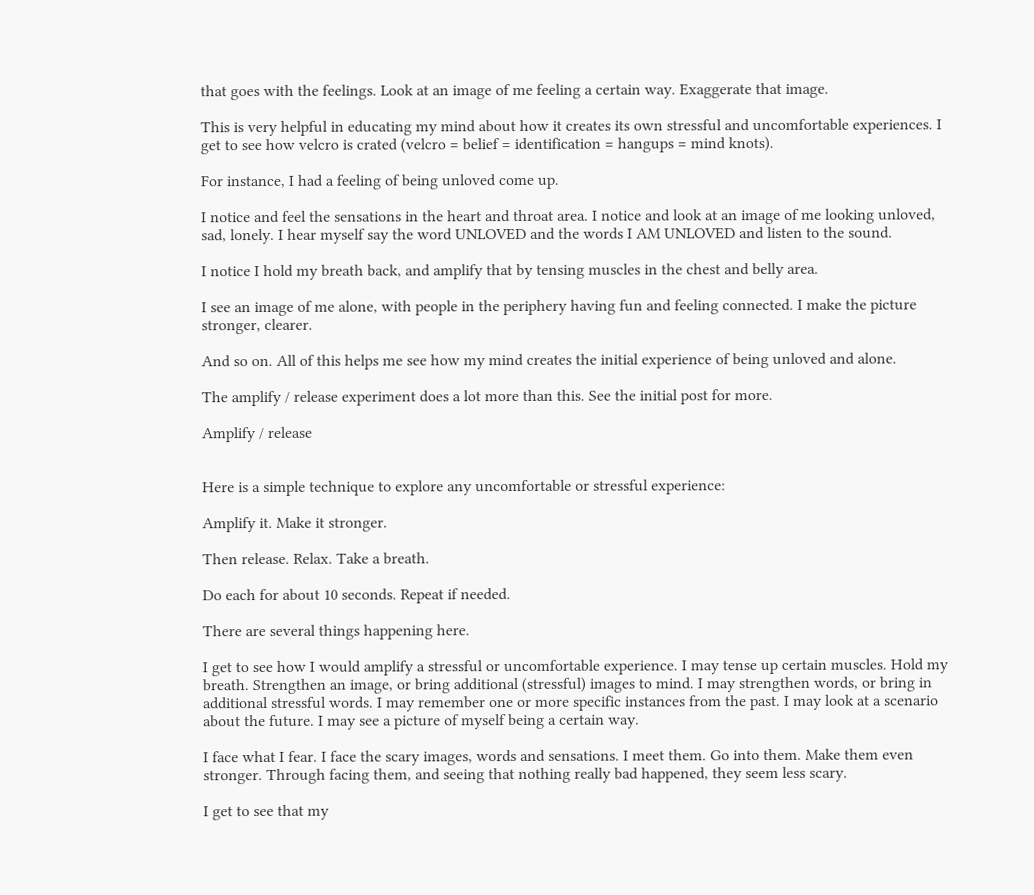that goes with the feelings. Look at an image of me feeling a certain way. Exaggerate that image.

This is very helpful in educating my mind about how it creates its own stressful and uncomfortable experiences. I get to see how velcro is crated (velcro = belief = identification = hangups = mind knots).

For instance, I had a feeling of being unloved come up.

I notice and feel the sensations in the heart and throat area. I notice and look at an image of me looking unloved, sad, lonely. I hear myself say the word UNLOVED and the words I AM UNLOVED and listen to the sound.

I notice I hold my breath back, and amplify that by tensing muscles in the chest and belly area.

I see an image of me alone, with people in the periphery having fun and feeling connected. I make the picture stronger, clearer.

And so on. All of this helps me see how my mind creates the initial experience of being unloved and alone.

The amplify / release experiment does a lot more than this. See the initial post for more.

Amplify / release


Here is a simple technique to explore any uncomfortable or stressful experience:

Amplify it. Make it stronger.

Then release. Relax. Take a breath.

Do each for about 10 seconds. Repeat if needed.

There are several things happening here.

I get to see how I would amplify a stressful or uncomfortable experience. I may tense up certain muscles. Hold my breath. Strengthen an image, or bring additional (stressful) images to mind. I may strengthen words, or bring in additional stressful words. I may remember one or more specific instances from the past. I may look at a scenario about the future. I may see a picture of myself being a certain way.

I face what I fear. I face the scary images, words and sensations. I meet them. Go into them. Make them even stronger. Through facing them, and seeing that nothing really bad happened, they seem less scary.

I get to see that my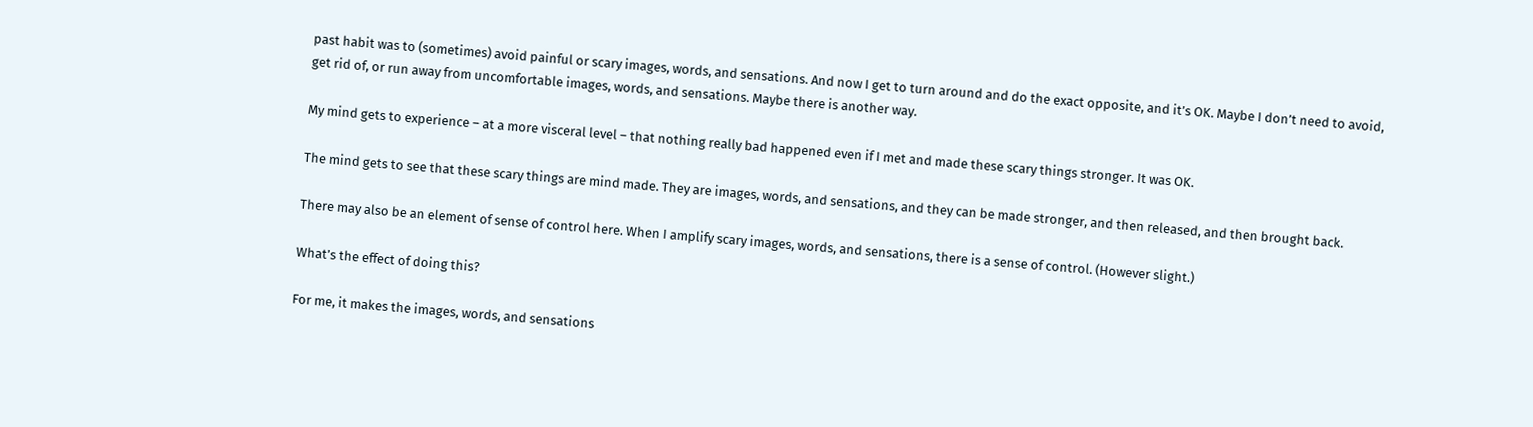past habit was to (sometimes) avoid painful or scary images, words, and sensations. And now I get to turn around and do the exact opposite, and it’s OK. Maybe I don’t need to avoid, get rid of, or run away from uncomfortable images, words, and sensations. Maybe there is another way.

My mind gets to experience – at a more visceral level – that nothing really bad happened even if I met and made these scary things stronger. It was OK.

The mind gets to see that these scary things are mind made. They are images, words, and sensations, and they can be made stronger, and then released, and then brought back.

There may also be an element of sense of control here. When I amplify scary images, words, and sensations, there is a sense of control. (However slight.)

What’s the effect of doing this?

For me, it makes the images, words, and sensations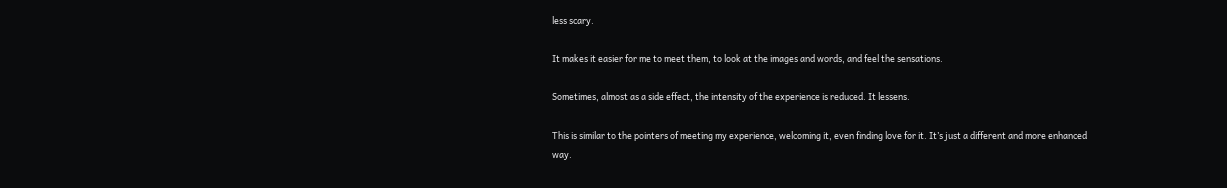less scary.

It makes it easier for me to meet them, to look at the images and words, and feel the sensations.

Sometimes, almost as a side effect, the intensity of the experience is reduced. It lessens.

This is similar to the pointers of meeting my experience, welcoming it, even finding love for it. It’s just a different and more enhanced way.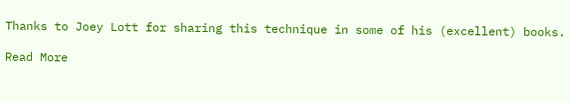Thanks to Joey Lott for sharing this technique in some of his (excellent) books.

Read More